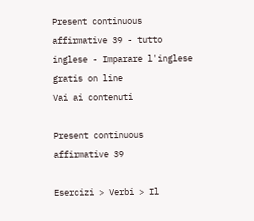Present continuous affirmative 39 - tutto inglese - Imparare l'inglese gratis on line
Vai ai contenuti

Present continuous affirmative 39

Esercizi > Verbi > Il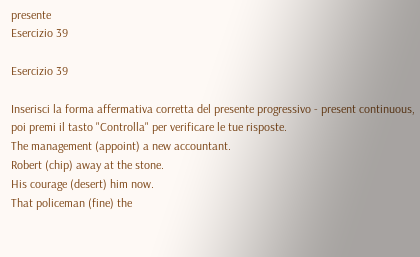presente
Esercizio 39

Esercizio 39

Inserisci la forma affermativa corretta del presente progressivo - present continuous, poi premi il tasto "Controlla" per verificare le tue risposte.
The management (appoint) a new accountant.
Robert (chip) away at the stone.
His courage (desert) him now.
That policeman (fine) the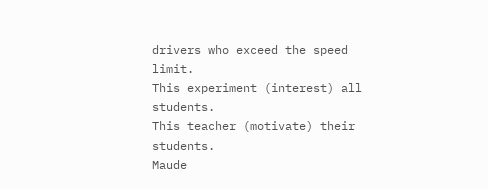drivers who exceed the speed limit.
This experiment (interest) all students.
This teacher (motivate) their students.
Maude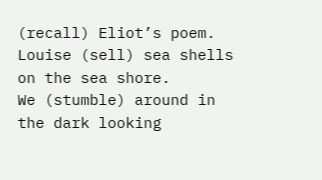(recall) Eliot’s poem.
Louise (sell) sea shells on the sea shore.
We (stumble) around in the dark looking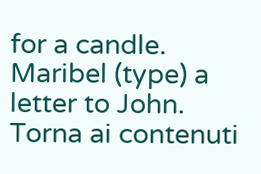for a candle.
Maribel (type) a letter to John.
Torna ai contenuti